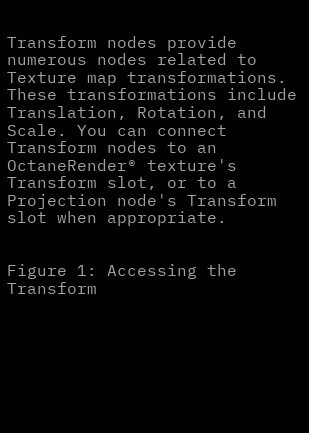Transform nodes provide numerous nodes related to Texture map transformations. These transformations include Translation, Rotation, and Scale. You can connect Transform nodes to an OctaneRender® texture's Transform slot, or to a Projection node's Transform slot when appropriate.


Figure 1: Accessing the Transform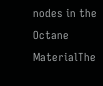nodes in the Octane MaterialThe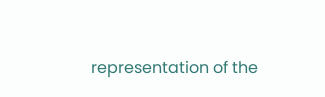representation of the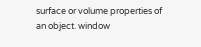surface or volume properties of an object. window